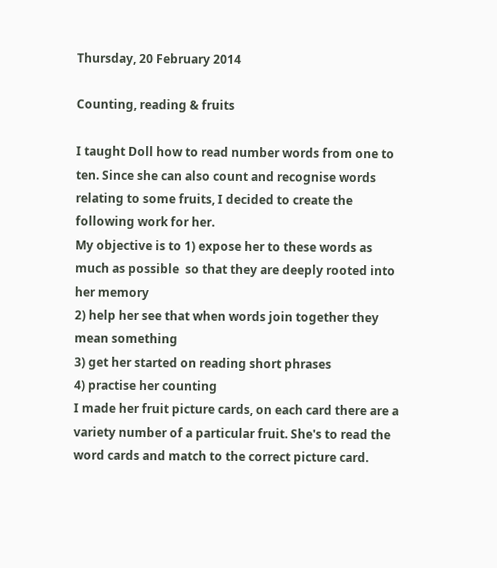Thursday, 20 February 2014

Counting, reading & fruits

I taught Doll how to read number words from one to ten. Since she can also count and recognise words relating to some fruits, I decided to create the following work for her.
My objective is to 1) expose her to these words as much as possible  so that they are deeply rooted into her memory
2) help her see that when words join together they mean something
3) get her started on reading short phrases
4) practise her counting
I made her fruit picture cards, on each card there are a variety number of a particular fruit. She's to read the word cards and match to the correct picture card.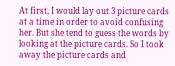At first, I would lay out 3 picture cards at a time in order to avoid confusing her. But she tend to guess the words by looking at the picture cards. So I took away the picture cards and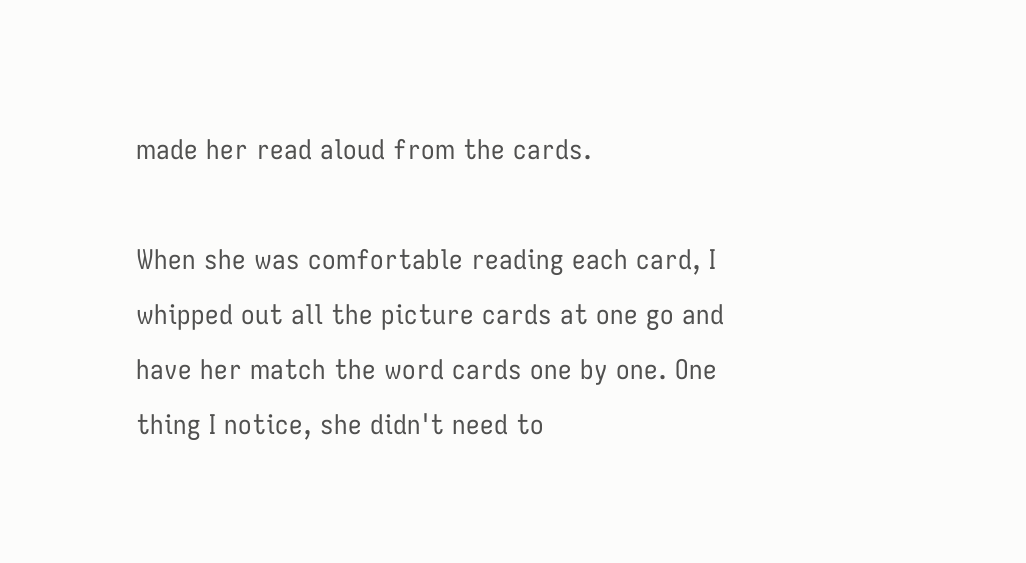made her read aloud from the cards.

When she was comfortable reading each card, I whipped out all the picture cards at one go and have her match the word cards one by one. One thing I notice, she didn't need to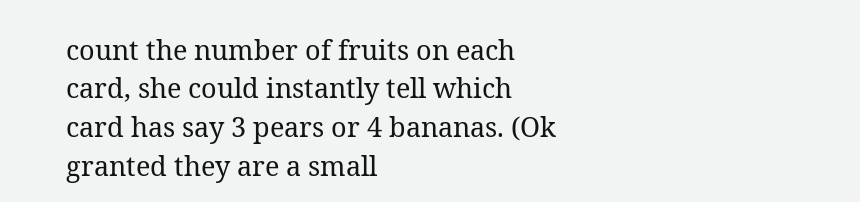count the number of fruits on each card, she could instantly tell which card has say 3 pears or 4 bananas. (Ok granted they are a small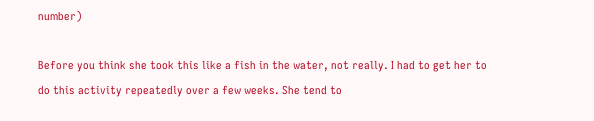number)

Before you think she took this like a fish in the water, not really. I had to get her to do this activity repeatedly over a few weeks. She tend to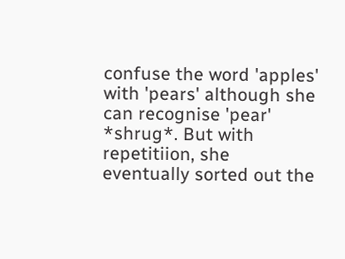confuse the word 'apples' with 'pears' although she can recognise 'pear' *shrug*. But with repetitiion, she eventually sorted out the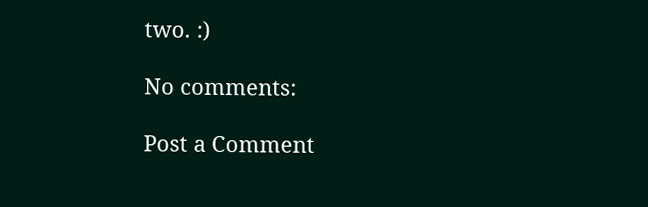two. :)

No comments:

Post a Comment